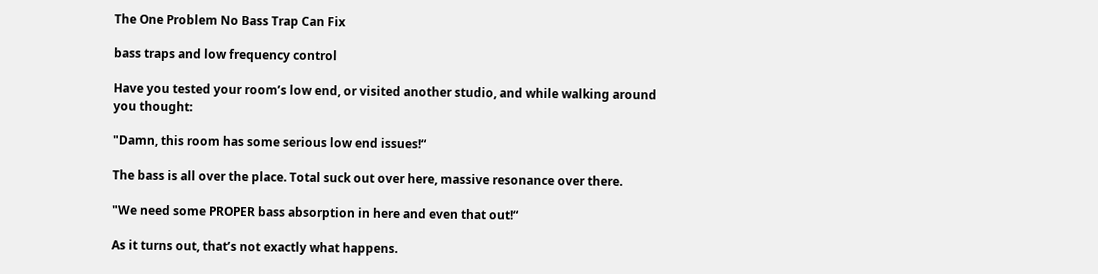The One Problem No Bass Trap Can Fix

bass traps and low frequency control

Have you tested your room’s low end, or visited another studio, and while walking around you thought:

"Damn, this room has some serious low end issues!“

The bass is all over the place. Total suck out over here, massive resonance over there.

"We need some PROPER bass absorption in here and even that out!“

As it turns out, that’s not exactly what happens.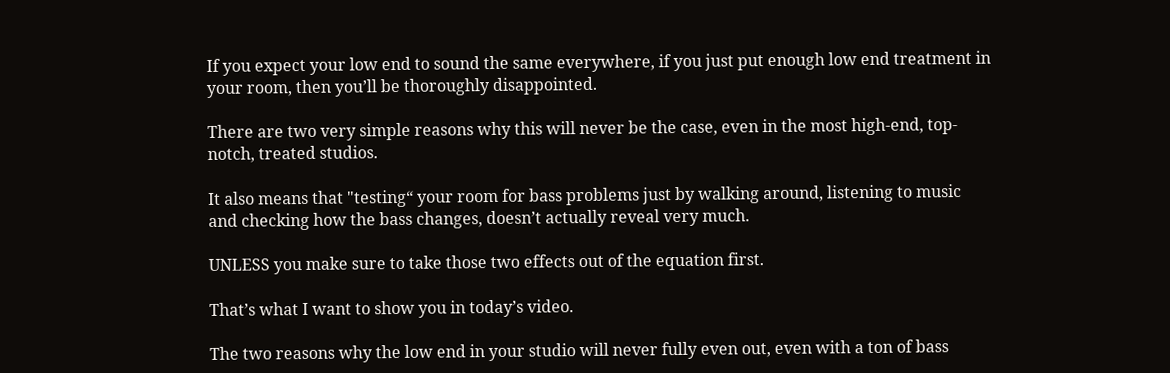If you expect your low end to sound the same everywhere, if you just put enough low end treatment in your room, then you’ll be thoroughly disappointed.

There are two very simple reasons why this will never be the case, even in the most high-end, top-notch, treated studios.

It also means that "testing“ your room for bass problems just by walking around, listening to music and checking how the bass changes, doesn’t actually reveal very much.

UNLESS you make sure to take those two effects out of the equation first.

That’s what I want to show you in today’s video.

The two reasons why the low end in your studio will never fully even out, even with a ton of bass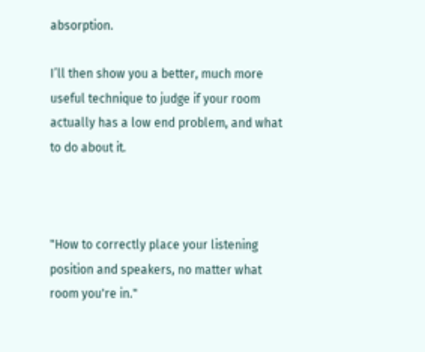absorption.

I’ll then show you a better, much more useful technique to judge if your room actually has a low end problem, and what to do about it.



"How to correctly place your listening position and speakers, no matter what room you're in."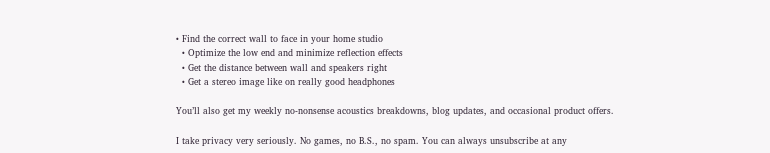• Find the correct wall to face in your home studio
  • Optimize the low end and minimize reflection effects
  • Get the distance between wall and speakers right
  • Get a stereo image like on really good headphones

You’ll also get my weekly no-nonsense acoustics breakdowns, blog updates, and occasional product offers.

I take privacy very seriously. No games, no B.S., no spam. You can always unsubscribe at any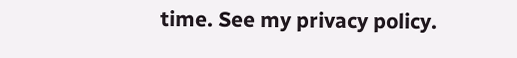time. See my privacy policy.